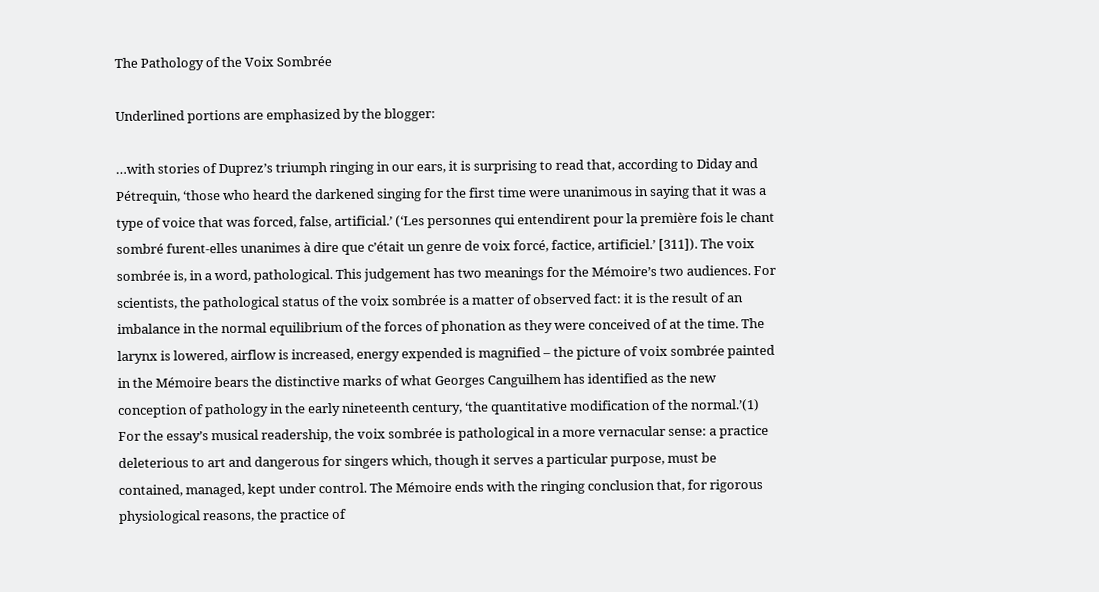The Pathology of the Voix Sombrée

Underlined portions are emphasized by the blogger:

…with stories of Duprez’s triumph ringing in our ears, it is surprising to read that, according to Diday and Pétrequin, ‘those who heard the darkened singing for the first time were unanimous in saying that it was a type of voice that was forced, false, artificial.’ (‘Les personnes qui entendirent pour la première fois le chant sombré furent-elles unanimes à dire que c’était un genre de voix forcé, factice, artificiel.’ [311]). The voix sombrée is, in a word, pathological. This judgement has two meanings for the Mémoire’s two audiences. For scientists, the pathological status of the voix sombrée is a matter of observed fact: it is the result of an imbalance in the normal equilibrium of the forces of phonation as they were conceived of at the time. The larynx is lowered, airflow is increased, energy expended is magnified – the picture of voix sombrée painted in the Mémoire bears the distinctive marks of what Georges Canguilhem has identified as the new conception of pathology in the early nineteenth century, ‘the quantitative modification of the normal.’(1) For the essay’s musical readership, the voix sombrée is pathological in a more vernacular sense: a practice deleterious to art and dangerous for singers which, though it serves a particular purpose, must be contained, managed, kept under control. The Mémoire ends with the ringing conclusion that, for rigorous physiological reasons, the practice of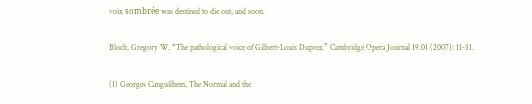voix sombrée was destined to die out, and soon.

Bloch, Gregory W. “The pathological voice of Gilbert-Louis Duprez.” Cambridge Opera Journal 19.01 (2007): 11-31.

(1) Georges Canguilhem, The Normal and the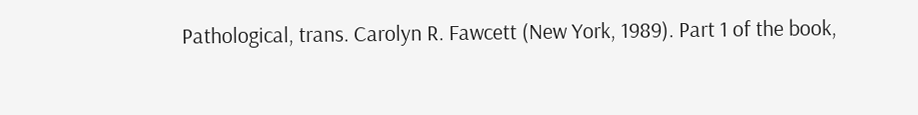Pathological, trans. Carolyn R. Fawcett (New York, 1989). Part 1 of the book,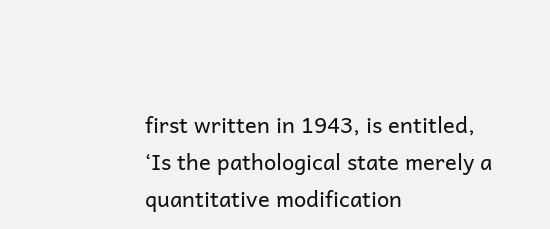first written in 1943, is entitled, ‘Is the pathological state merely a quantitative modification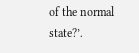of the normal state?’.